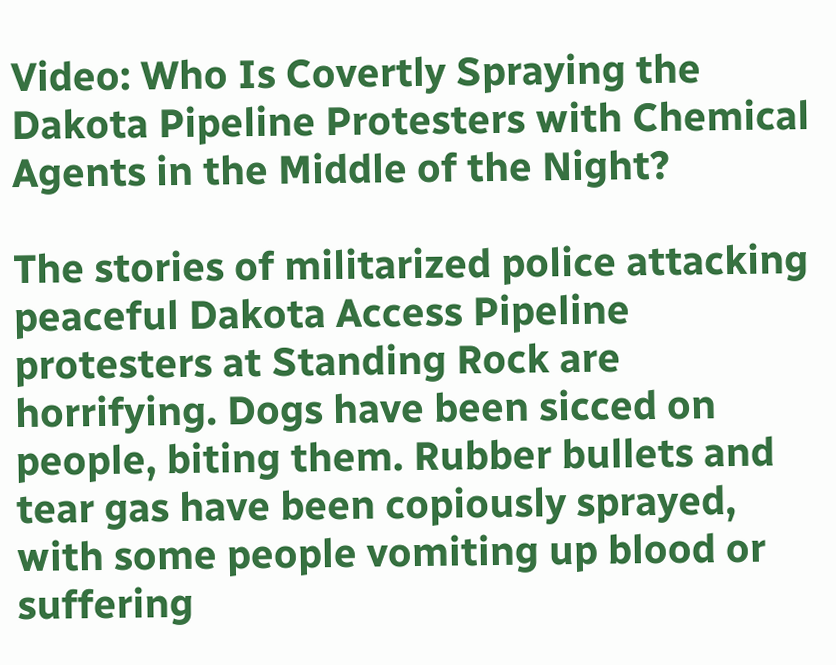Video: Who Is Covertly Spraying the Dakota Pipeline Protesters with Chemical Agents in the Middle of the Night?

The stories of militarized police attacking peaceful Dakota Access Pipeline protesters at Standing Rock are horrifying. Dogs have been sicced on people, biting them. Rubber bullets and tear gas have been copiously sprayed, with some people vomiting up blood or suffering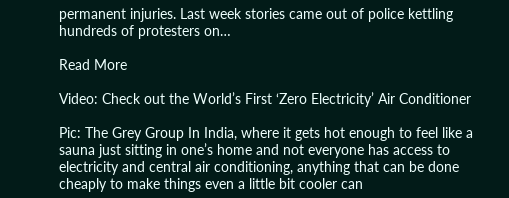permanent injuries. Last week stories came out of police kettling hundreds of protesters on…

Read More

Video: Check out the World’s First ‘Zero Electricity’ Air Conditioner

Pic: The Grey Group In India, where it gets hot enough to feel like a sauna just sitting in one’s home and not everyone has access to electricity and central air conditioning, anything that can be done cheaply to make things even a little bit cooler can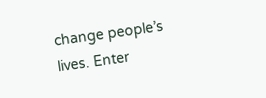change people’s lives. Enter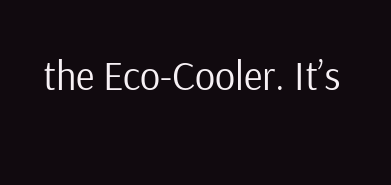the Eco-Cooler. It’s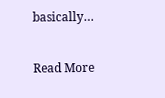basically…

Read More